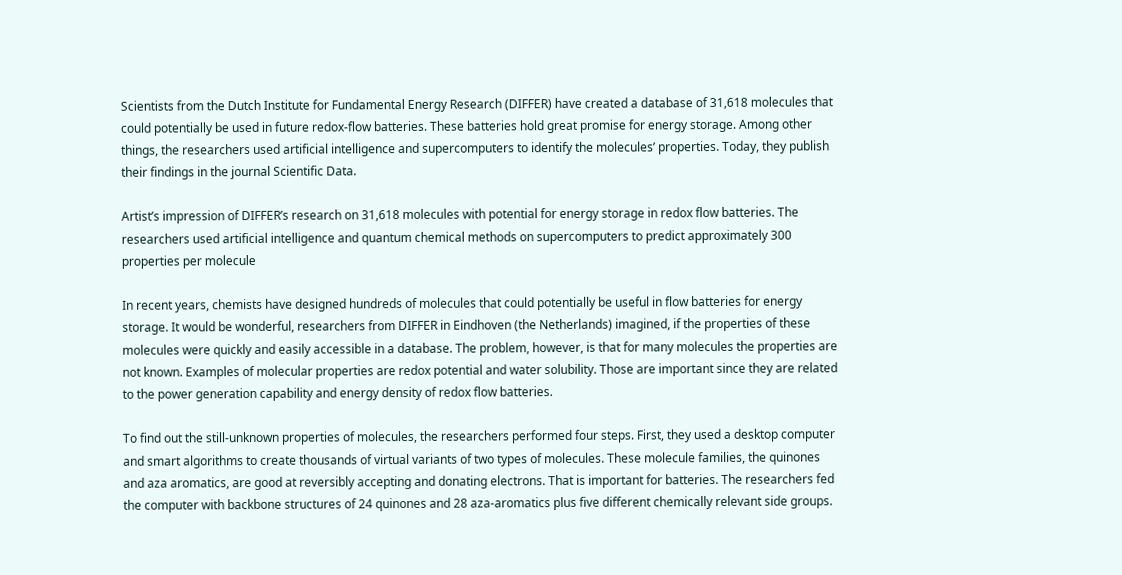Scientists from the Dutch Institute for Fundamental Energy Research (DIFFER) have created a database of 31,618 molecules that could potentially be used in future redox-flow batteries. These batteries hold great promise for energy storage. Among other things, the researchers used artificial intelligence and supercomputers to identify the molecules’ properties. Today, they publish their findings in the journal Scientific Data.

Artist’s impression of DIFFER’s research on 31,618 molecules with potential for energy storage in redox flow batteries. The researchers used artificial intelligence and quantum chemical methods on supercomputers to predict approximately 300 properties per molecule

In recent years, chemists have designed hundreds of molecules that could potentially be useful in flow batteries for energy storage. It would be wonderful, researchers from DIFFER in Eindhoven (the Netherlands) imagined, if the properties of these molecules were quickly and easily accessible in a database. The problem, however, is that for many molecules the properties are not known. Examples of molecular properties are redox potential and water solubility. Those are important since they are related to the power generation capability and energy density of redox flow batteries.

To find out the still-unknown properties of molecules, the researchers performed four steps. First, they used a desktop computer and smart algorithms to create thousands of virtual variants of two types of molecules. These molecule families, the quinones and aza aromatics, are good at reversibly accepting and donating electrons. That is important for batteries. The researchers fed the computer with backbone structures of 24 quinones and 28 aza-aromatics plus five different chemically relevant side groups.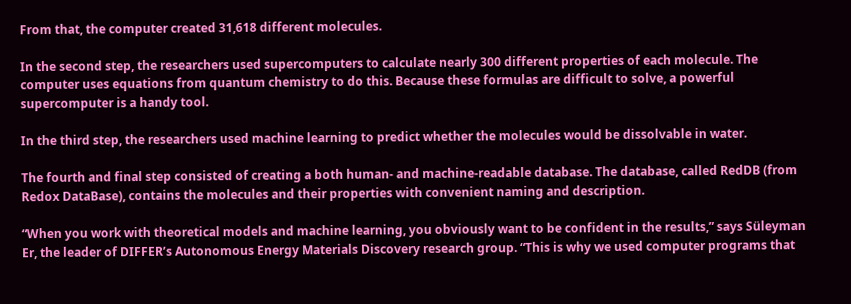From that, the computer created 31,618 different molecules.

In the second step, the researchers used supercomputers to calculate nearly 300 different properties of each molecule. The computer uses equations from quantum chemistry to do this. Because these formulas are difficult to solve, a powerful supercomputer is a handy tool.

In the third step, the researchers used machine learning to predict whether the molecules would be dissolvable in water.

The fourth and final step consisted of creating a both human- and machine-readable database. The database, called RedDB (from Redox DataBase), contains the molecules and their properties with convenient naming and description.

“When you work with theoretical models and machine learning, you obviously want to be confident in the results,” says Süleyman Er, the leader of DIFFER’s Autonomous Energy Materials Discovery research group. “This is why we used computer programs that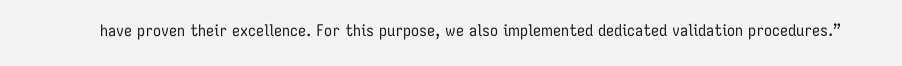have proven their excellence. For this purpose, we also implemented dedicated validation procedures.”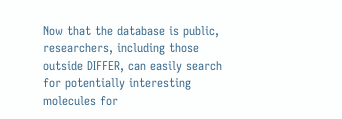Now that the database is public, researchers, including those outside DIFFER, can easily search for potentially interesting molecules for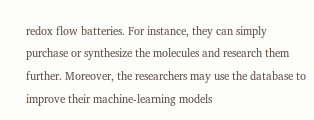redox flow batteries. For instance, they can simply purchase or synthesize the molecules and research them further. Moreover, the researchers may use the database to improve their machine-learning models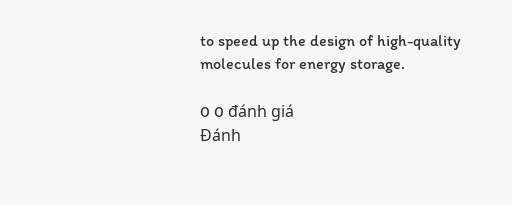to speed up the design of high-quality molecules for energy storage.

0 0 đánh giá
Đánh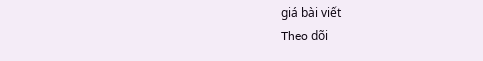giá bài viết
Theo dõi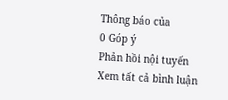Thông báo của
0 Góp ý
Phản hồi nội tuyến
Xem tất cả bình luận